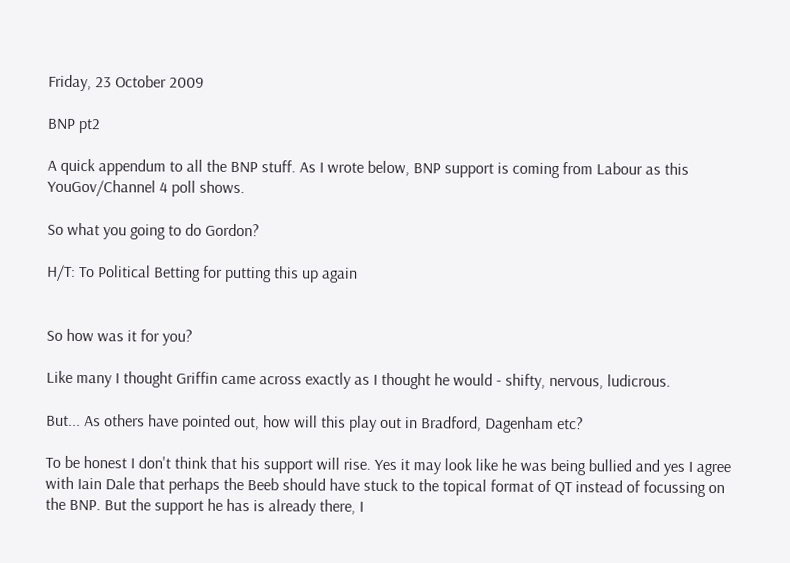Friday, 23 October 2009

BNP pt2

A quick appendum to all the BNP stuff. As I wrote below, BNP support is coming from Labour as this YouGov/Channel 4 poll shows.

So what you going to do Gordon?

H/T: To Political Betting for putting this up again


So how was it for you?

Like many I thought Griffin came across exactly as I thought he would - shifty, nervous, ludicrous.

But... As others have pointed out, how will this play out in Bradford, Dagenham etc?

To be honest I don't think that his support will rise. Yes it may look like he was being bullied and yes I agree with Iain Dale that perhaps the Beeb should have stuck to the topical format of QT instead of focussing on the BNP. But the support he has is already there, I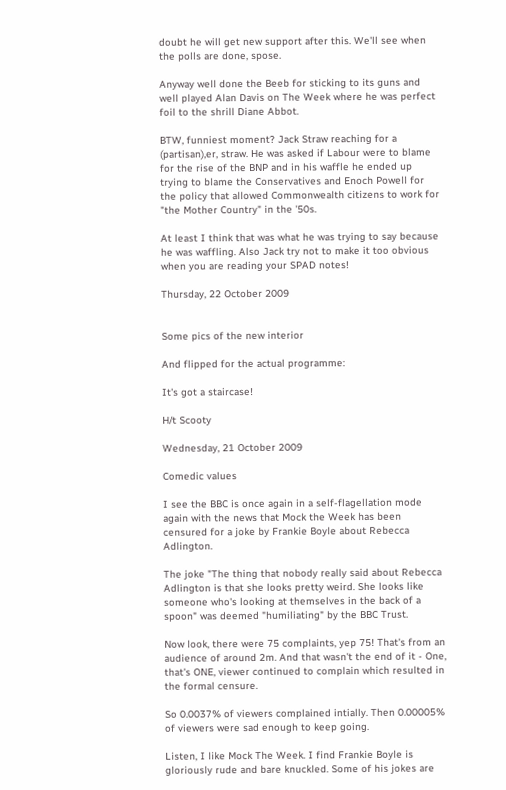doubt he will get new support after this. We'll see when the polls are done, spose.

Anyway well done the Beeb for sticking to its guns and well played Alan Davis on The Week where he was perfect foil to the shrill Diane Abbot.

BTW, funniest moment? Jack Straw reaching for a (partisan),er, straw. He was asked if Labour were to blame for the rise of the BNP and in his waffle he ended up trying to blame the Conservatives and Enoch Powell for the policy that allowed Commonwealth citizens to work for "the Mother Country" in the '50s.

At least I think that was what he was trying to say because he was waffling. Also Jack try not to make it too obvious when you are reading your SPAD notes!

Thursday, 22 October 2009


Some pics of the new interior

And flipped for the actual programme:

It's got a staircase!

H/t Scooty

Wednesday, 21 October 2009

Comedic values

I see the BBC is once again in a self-flagellation mode again with the news that Mock the Week has been censured for a joke by Frankie Boyle about Rebecca Adlington.

The joke "The thing that nobody really said about Rebecca Adlington is that she looks pretty weird. She looks like someone who's looking at themselves in the back of a spoon" was deemed "humiliating" by the BBC Trust.

Now look, there were 75 complaints, yep 75! That's from an audience of around 2m. And that wasn't the end of it - One, that's ONE, viewer continued to complain which resulted in the formal censure.

So 0.0037% of viewers complained intially. Then 0.00005% of viewers were sad enough to keep going.

Listen, I like Mock The Week. I find Frankie Boyle is gloriously rude and bare knuckled. Some of his jokes are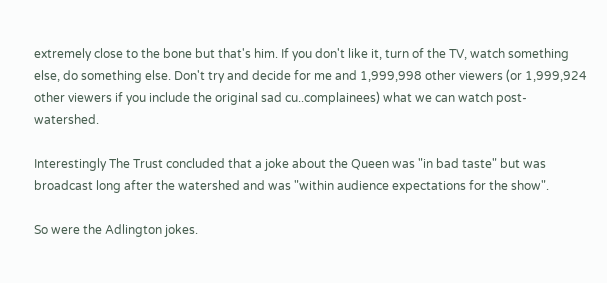extremely close to the bone but that's him. If you don't like it, turn of the TV, watch something else, do something else. Don't try and decide for me and 1,999,998 other viewers (or 1,999,924 other viewers if you include the original sad cu..complainees) what we can watch post-watershed.

Interestingly The Trust concluded that a joke about the Queen was "in bad taste" but was broadcast long after the watershed and was "within audience expectations for the show".

So were the Adlington jokes.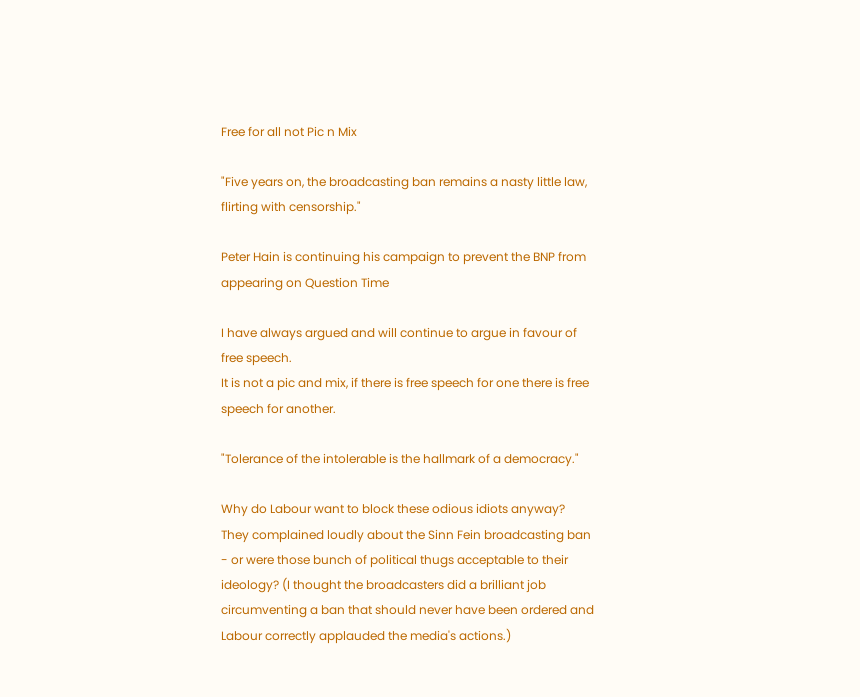Free for all not Pic n Mix

"Five years on, the broadcasting ban remains a nasty little law, flirting with censorship."

Peter Hain is continuing his campaign to prevent the BNP from appearing on Question Time

I have always argued and will continue to argue in favour of free speech.
It is not a pic and mix, if there is free speech for one there is free speech for another.

"Tolerance of the intolerable is the hallmark of a democracy."

Why do Labour want to block these odious idiots anyway? They complained loudly about the Sinn Fein broadcasting ban - or were those bunch of political thugs acceptable to their ideology? (I thought the broadcasters did a brilliant job circumventing a ban that should never have been ordered and Labour correctly applauded the media's actions.)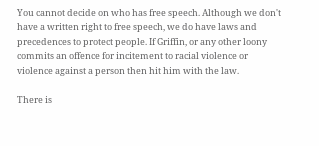You cannot decide on who has free speech. Although we don't have a written right to free speech, we do have laws and precedences to protect people. If Griffin, or any other loony commits an offence for incitement to racial violence or violence against a person then hit him with the law.

There is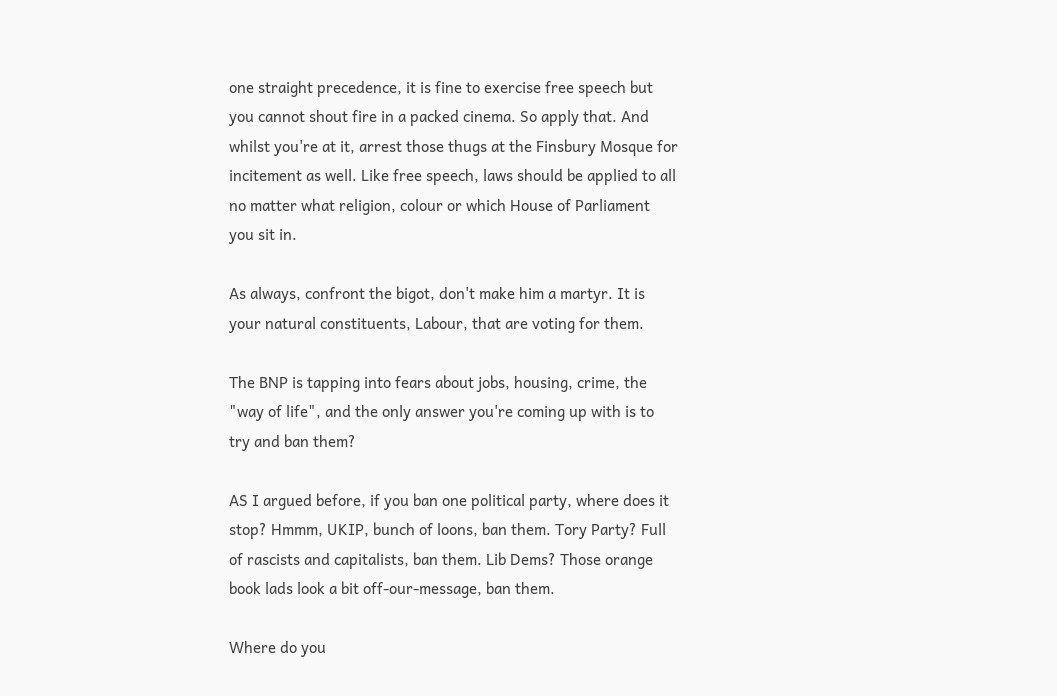one straight precedence, it is fine to exercise free speech but you cannot shout fire in a packed cinema. So apply that. And whilst you're at it, arrest those thugs at the Finsbury Mosque for incitement as well. Like free speech, laws should be applied to all no matter what religion, colour or which House of Parliament you sit in.

As always, confront the bigot, don't make him a martyr. It is your natural constituents, Labour, that are voting for them.

The BNP is tapping into fears about jobs, housing, crime, the "way of life", and the only answer you're coming up with is to try and ban them?

AS I argued before, if you ban one political party, where does it stop? Hmmm, UKIP, bunch of loons, ban them. Tory Party? Full of rascists and capitalists, ban them. Lib Dems? Those orange book lads look a bit off-our-message, ban them.

Where do you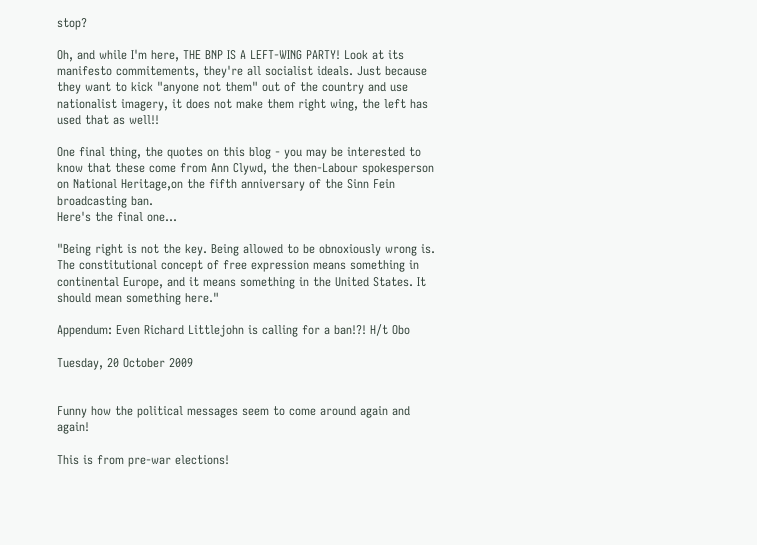stop?

Oh, and while I'm here, THE BNP IS A LEFT-WING PARTY! Look at its manifesto commitements, they're all socialist ideals. Just because they want to kick "anyone not them" out of the country and use nationalist imagery, it does not make them right wing, the left has used that as well!!

One final thing, the quotes on this blog - you may be interested to know that these come from Ann Clywd, the then-Labour spokesperson on National Heritage,on the fifth anniversary of the Sinn Fein broadcasting ban.
Here's the final one...

"Being right is not the key. Being allowed to be obnoxiously wrong is. The constitutional concept of free expression means something in continental Europe, and it means something in the United States. It should mean something here."

Appendum: Even Richard Littlejohn is calling for a ban!?! H/t Obo

Tuesday, 20 October 2009


Funny how the political messages seem to come around again and again!

This is from pre-war elections!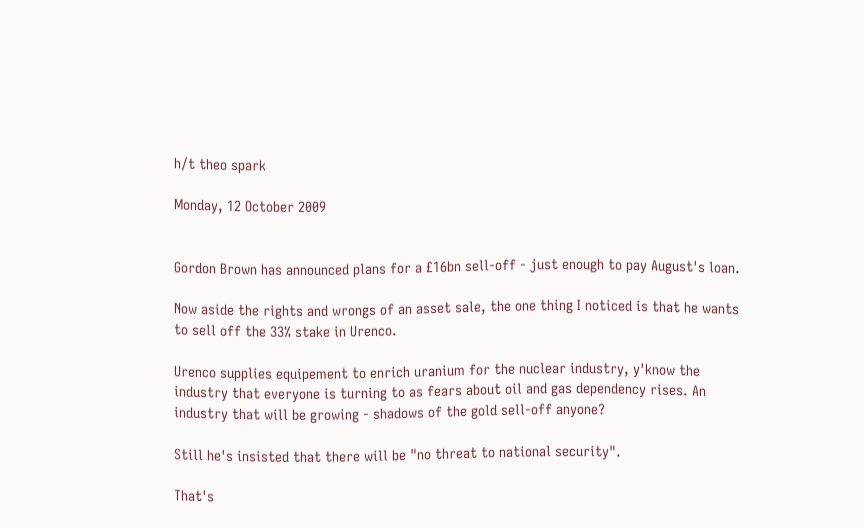h/t theo spark

Monday, 12 October 2009


Gordon Brown has announced plans for a £16bn sell-off - just enough to pay August's loan.

Now aside the rights and wrongs of an asset sale, the one thing I noticed is that he wants to sell off the 33% stake in Urenco.

Urenco supplies equipement to enrich uranium for the nuclear industry, y'know the industry that everyone is turning to as fears about oil and gas dependency rises. An industry that will be growing - shadows of the gold sell-off anyone?

Still he's insisted that there will be "no threat to national security".

That's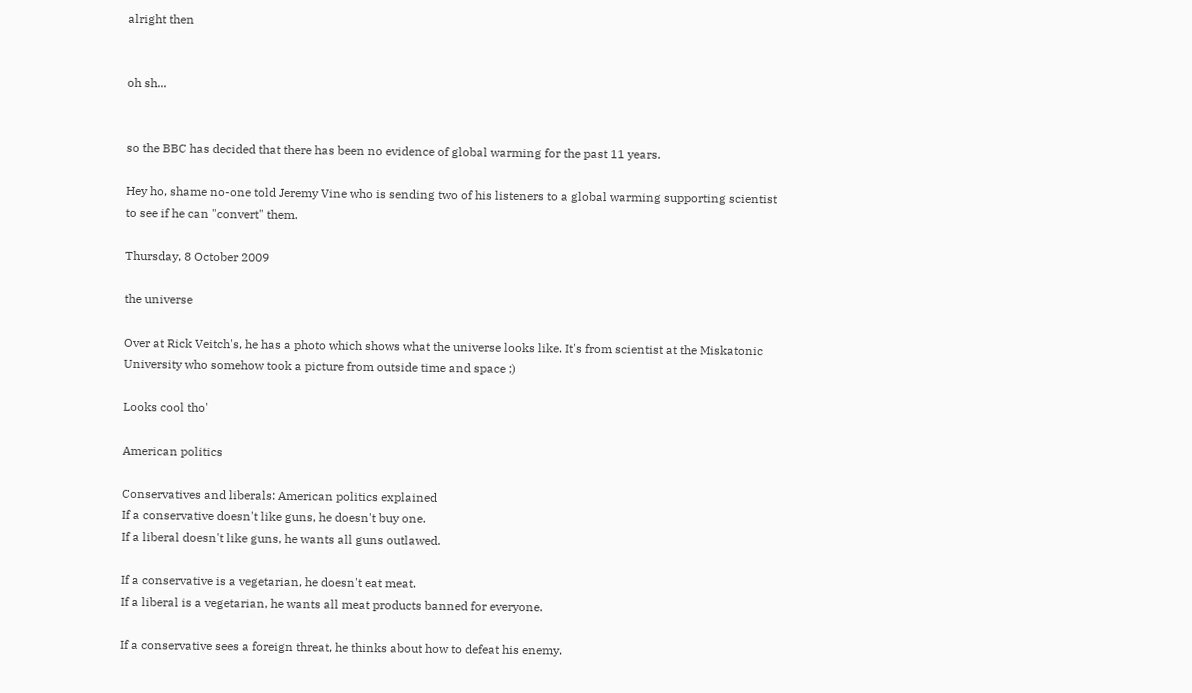alright then


oh sh...


so the BBC has decided that there has been no evidence of global warming for the past 11 years.

Hey ho, shame no-one told Jeremy Vine who is sending two of his listeners to a global warming supporting scientist to see if he can "convert" them.

Thursday, 8 October 2009

the universe

Over at Rick Veitch's, he has a photo which shows what the universe looks like. It's from scientist at the Miskatonic University who somehow took a picture from outside time and space ;)

Looks cool tho'

American politics

Conservatives and liberals: American politics explained
If a conservative doesn't like guns, he doesn't buy one.
If a liberal doesn't like guns, he wants all guns outlawed.

If a conservative is a vegetarian, he doesn't eat meat.
If a liberal is a vegetarian, he wants all meat products banned for everyone.

If a conservative sees a foreign threat, he thinks about how to defeat his enemy.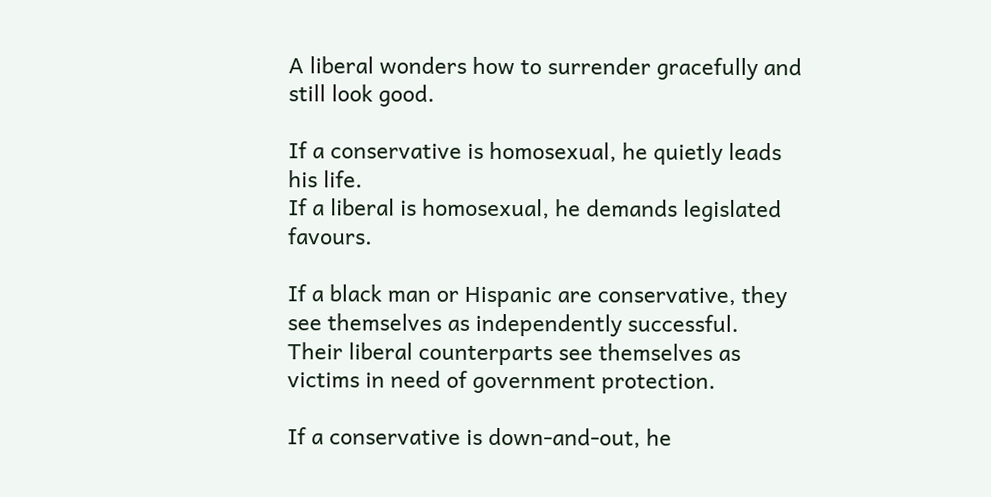A liberal wonders how to surrender gracefully and still look good.

If a conservative is homosexual, he quietly leads his life.
If a liberal is homosexual, he demands legislated favours.

If a black man or Hispanic are conservative, they see themselves as independently successful.
Their liberal counterparts see themselves as victims in need of government protection.

If a conservative is down-and-out, he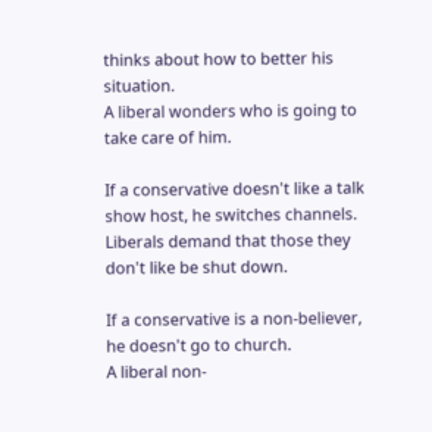thinks about how to better his situation.
A liberal wonders who is going to take care of him.

If a conservative doesn't like a talk show host, he switches channels.
Liberals demand that those they don't like be shut down.

If a conservative is a non-believer, he doesn't go to church.
A liberal non-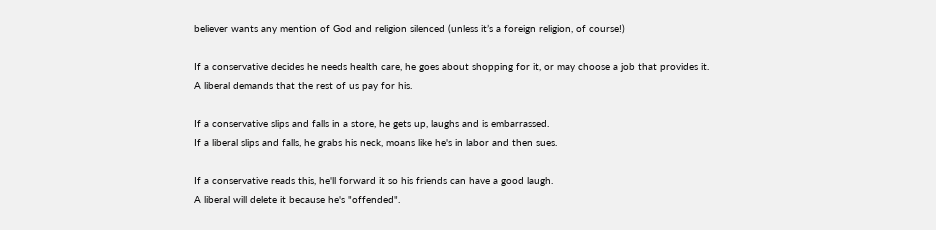believer wants any mention of God and religion silenced (unless it’s a foreign religion, of course!)

If a conservative decides he needs health care, he goes about shopping for it, or may choose a job that provides it.
A liberal demands that the rest of us pay for his.

If a conservative slips and falls in a store, he gets up, laughs and is embarrassed.
If a liberal slips and falls, he grabs his neck, moans like he's in labor and then sues.

If a conservative reads this, he'll forward it so his friends can have a good laugh.
A liberal will delete it because he's "offended".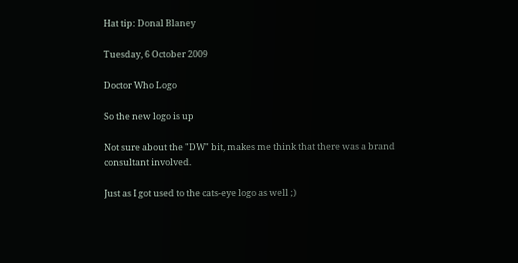Hat tip: Donal Blaney

Tuesday, 6 October 2009

Doctor Who Logo

So the new logo is up

Not sure about the "DW" bit, makes me think that there was a brand consultant involved.

Just as I got used to the cats-eye logo as well ;)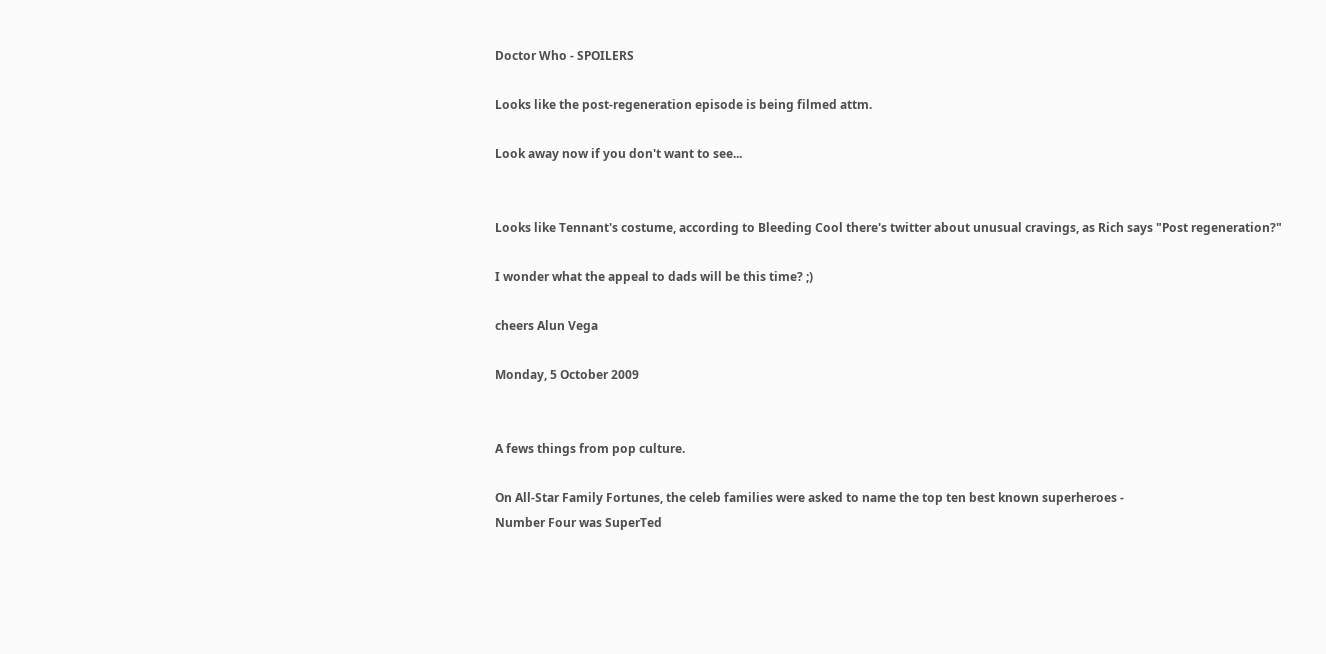Doctor Who - SPOILERS

Looks like the post-regeneration episode is being filmed attm.

Look away now if you don't want to see...


Looks like Tennant's costume, according to Bleeding Cool there's twitter about unusual cravings, as Rich says "Post regeneration?"

I wonder what the appeal to dads will be this time? ;)

cheers Alun Vega

Monday, 5 October 2009


A fews things from pop culture.

On All-Star Family Fortunes, the celeb families were asked to name the top ten best known superheroes -
Number Four was SuperTed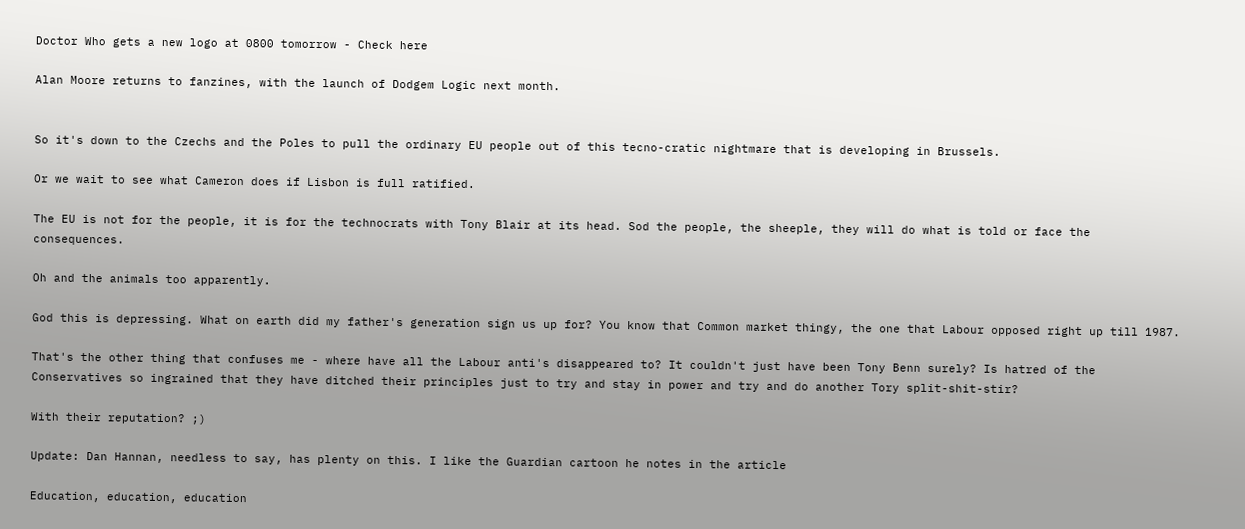Doctor Who gets a new logo at 0800 tomorrow - Check here

Alan Moore returns to fanzines, with the launch of Dodgem Logic next month.


So it's down to the Czechs and the Poles to pull the ordinary EU people out of this tecno-cratic nightmare that is developing in Brussels.

Or we wait to see what Cameron does if Lisbon is full ratified.

The EU is not for the people, it is for the technocrats with Tony Blair at its head. Sod the people, the sheeple, they will do what is told or face the consequences.

Oh and the animals too apparently.

God this is depressing. What on earth did my father's generation sign us up for? You know that Common market thingy, the one that Labour opposed right up till 1987.

That's the other thing that confuses me - where have all the Labour anti's disappeared to? It couldn't just have been Tony Benn surely? Is hatred of the Conservatives so ingrained that they have ditched their principles just to try and stay in power and try and do another Tory split-shit-stir?

With their reputation? ;)

Update: Dan Hannan, needless to say, has plenty on this. I like the Guardian cartoon he notes in the article

Education, education, education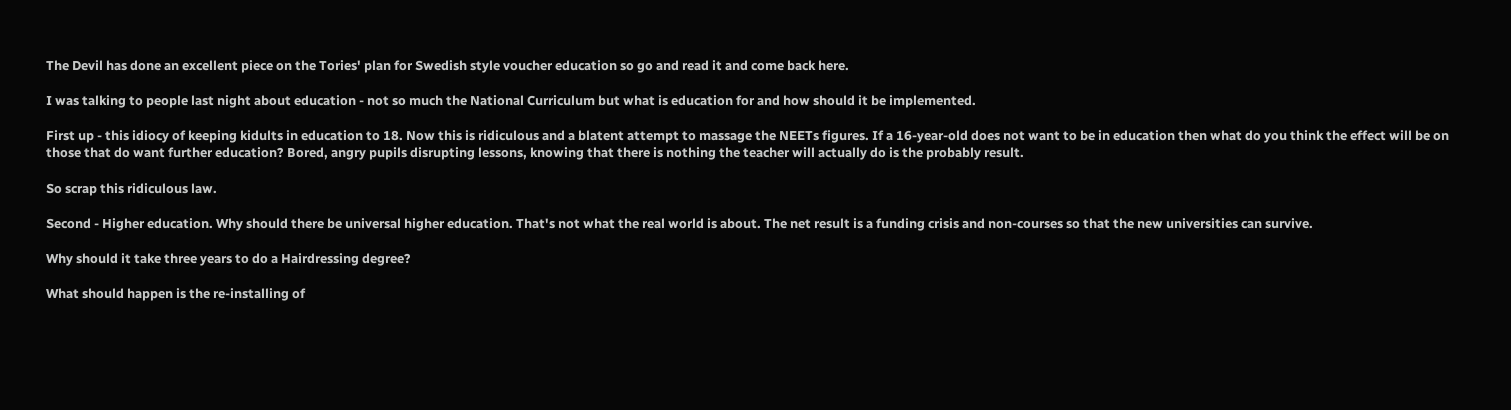The Devil has done an excellent piece on the Tories' plan for Swedish style voucher education so go and read it and come back here.

I was talking to people last night about education - not so much the National Curriculum but what is education for and how should it be implemented.

First up - this idiocy of keeping kidults in education to 18. Now this is ridiculous and a blatent attempt to massage the NEETs figures. If a 16-year-old does not want to be in education then what do you think the effect will be on those that do want further education? Bored, angry pupils disrupting lessons, knowing that there is nothing the teacher will actually do is the probably result.

So scrap this ridiculous law.

Second - Higher education. Why should there be universal higher education. That's not what the real world is about. The net result is a funding crisis and non-courses so that the new universities can survive.

Why should it take three years to do a Hairdressing degree?

What should happen is the re-installing of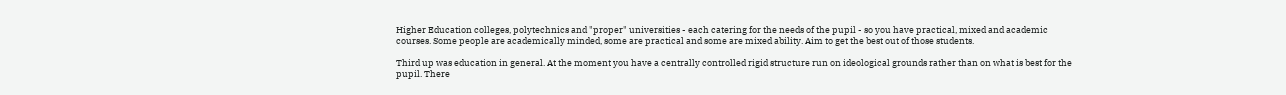Higher Education colleges, polytechnics and "proper" universities - each catering for the needs of the pupil - so you have practical, mixed and academic courses. Some people are academically minded, some are practical and some are mixed ability. Aim to get the best out of those students.

Third up was education in general. At the moment you have a centrally controlled rigid structure run on ideological grounds rather than on what is best for the pupil. There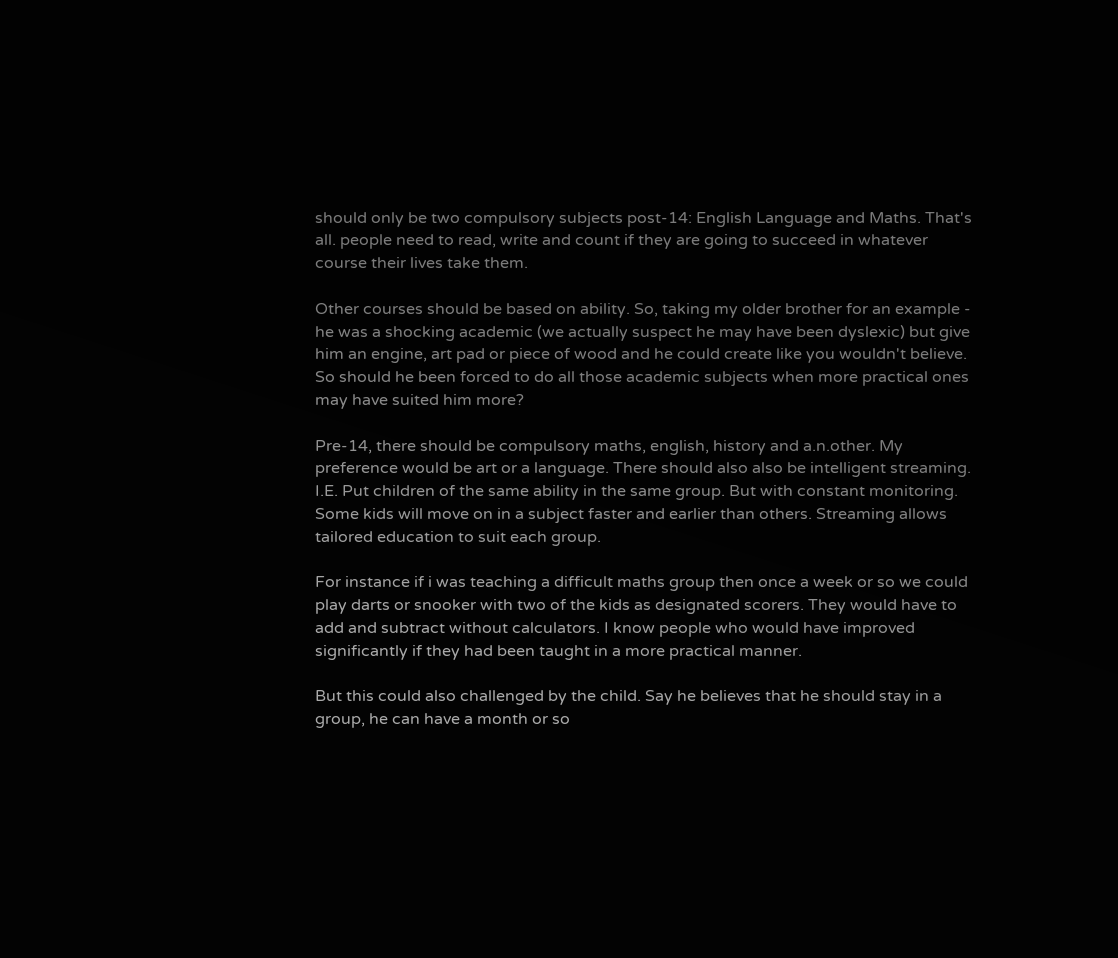should only be two compulsory subjects post-14: English Language and Maths. That's all. people need to read, write and count if they are going to succeed in whatever course their lives take them.

Other courses should be based on ability. So, taking my older brother for an example - he was a shocking academic (we actually suspect he may have been dyslexic) but give him an engine, art pad or piece of wood and he could create like you wouldn't believe. So should he been forced to do all those academic subjects when more practical ones may have suited him more?

Pre-14, there should be compulsory maths, english, history and a.n.other. My preference would be art or a language. There should also also be intelligent streaming. I.E. Put children of the same ability in the same group. But with constant monitoring. Some kids will move on in a subject faster and earlier than others. Streaming allows tailored education to suit each group.

For instance if i was teaching a difficult maths group then once a week or so we could play darts or snooker with two of the kids as designated scorers. They would have to add and subtract without calculators. I know people who would have improved significantly if they had been taught in a more practical manner.

But this could also challenged by the child. Say he believes that he should stay in a group, he can have a month or so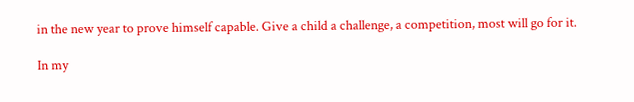in the new year to prove himself capable. Give a child a challenge, a competition, most will go for it.

In my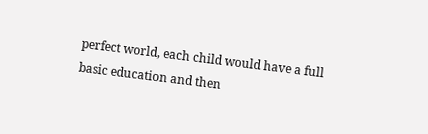perfect world, each child would have a full basic education and then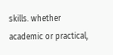skills. whether academic or practical,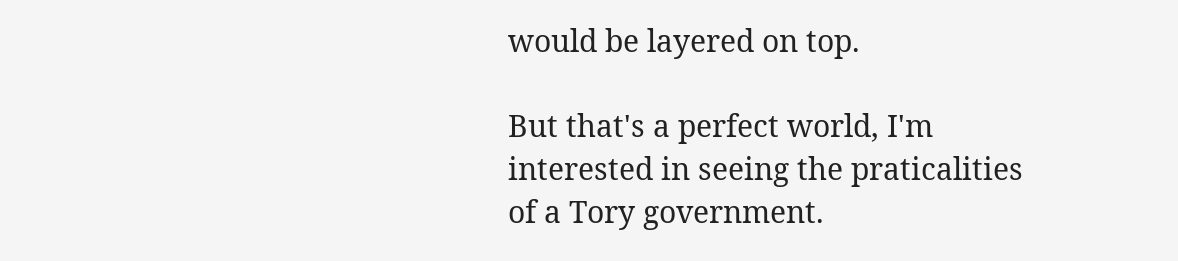would be layered on top.

But that's a perfect world, I'm interested in seeing the praticalities of a Tory government.